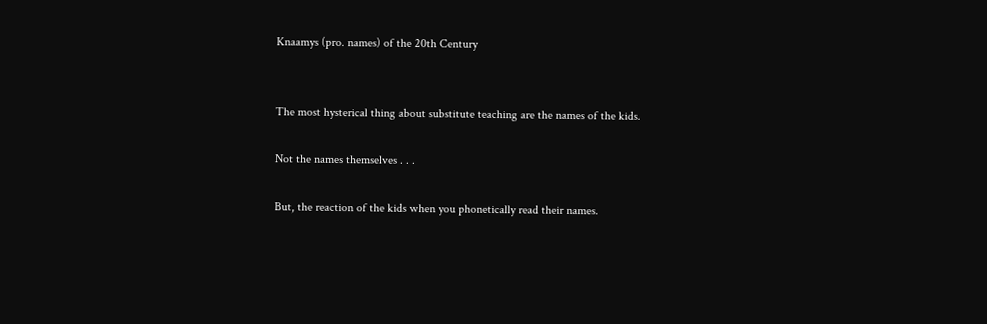Knaamys (pro. names) of the 20th Century


The most hysterical thing about substitute teaching are the names of the kids.

Not the names themselves . . .

But, the reaction of the kids when you phonetically read their names.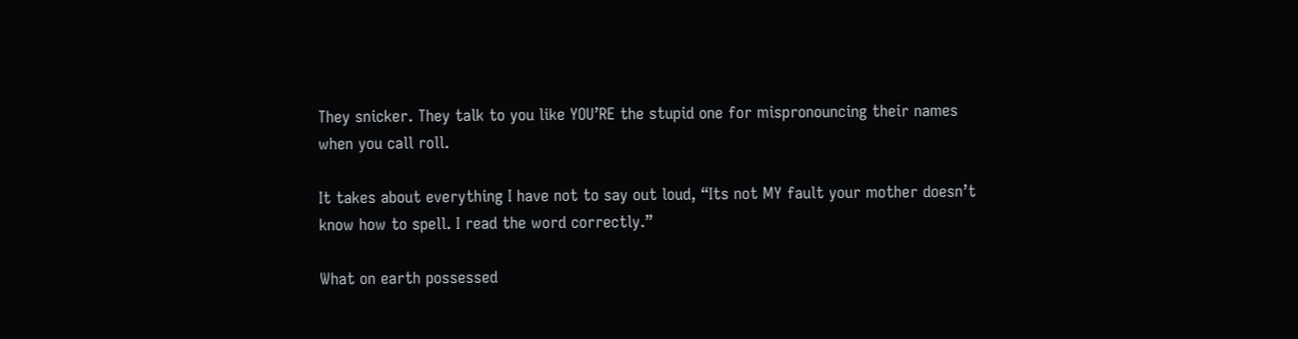They snicker. They talk to you like YOU’RE the stupid one for mispronouncing their names when you call roll.

It takes about everything I have not to say out loud, “Its not MY fault your mother doesn’t know how to spell. I read the word correctly.”

What on earth possessed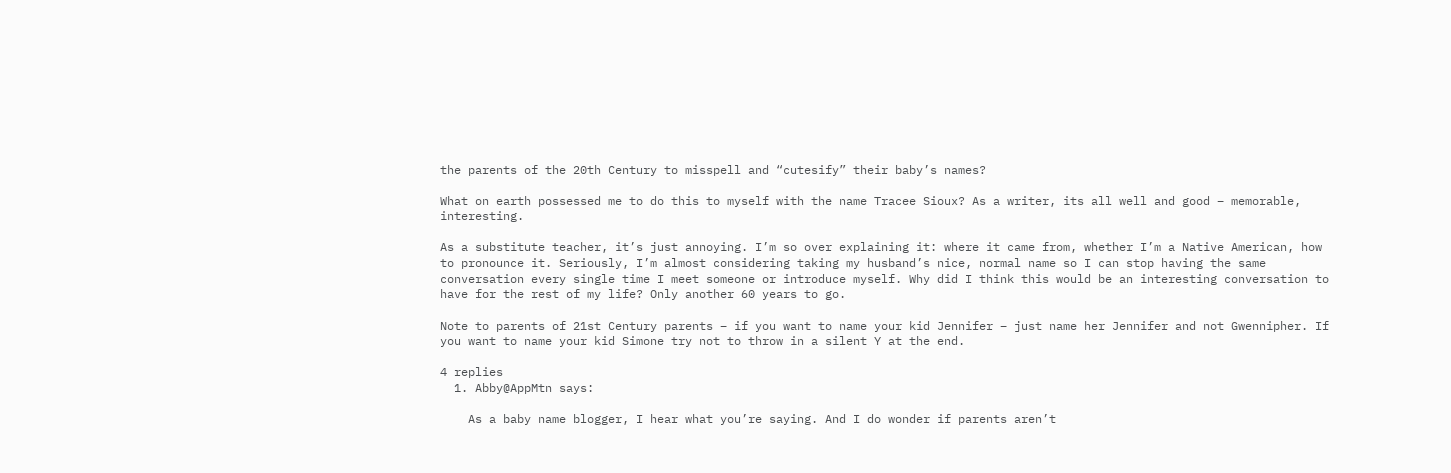the parents of the 20th Century to misspell and “cutesify” their baby’s names?

What on earth possessed me to do this to myself with the name Tracee Sioux? As a writer, its all well and good – memorable, interesting.

As a substitute teacher, it’s just annoying. I’m so over explaining it: where it came from, whether I’m a Native American, how to pronounce it. Seriously, I’m almost considering taking my husband’s nice, normal name so I can stop having the same conversation every single time I meet someone or introduce myself. Why did I think this would be an interesting conversation to have for the rest of my life? Only another 60 years to go.

Note to parents of 21st Century parents – if you want to name your kid Jennifer – just name her Jennifer and not Gwennipher. If you want to name your kid Simone try not to throw in a silent Y at the end.

4 replies
  1. Abby@AppMtn says:

    As a baby name blogger, I hear what you’re saying. And I do wonder if parents aren’t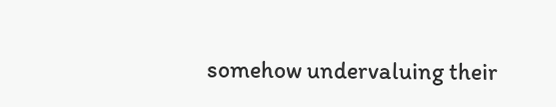somehow undervaluing their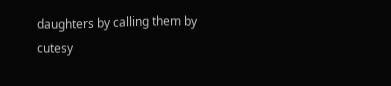daughters by calling them by cutesy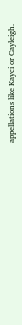appellations like Kayci or Cayleigh.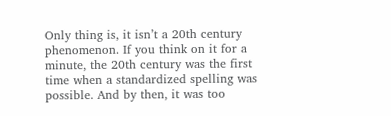Only thing is, it isn’t a 20th century phenomenon. If you think on it for a minute, the 20th century was the first time when a standardized spelling was possible. And by then, it was too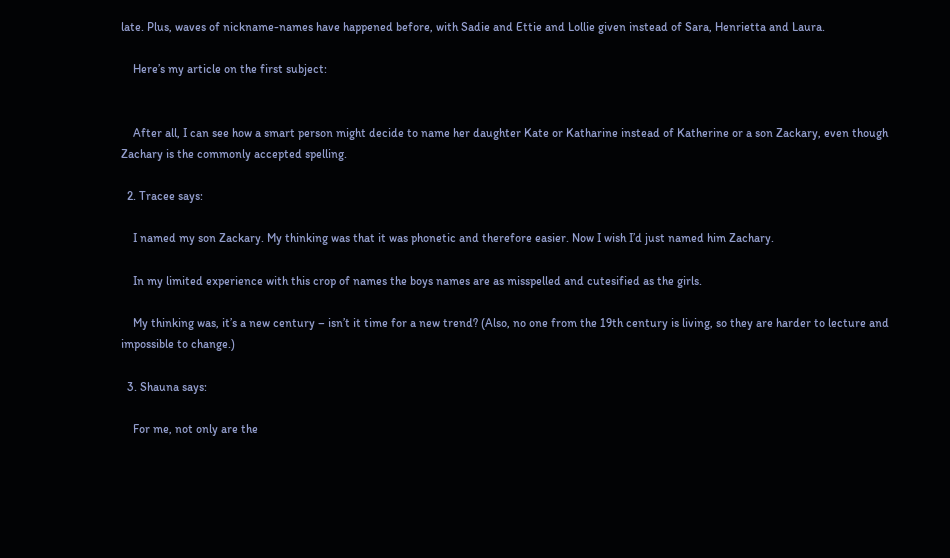late. Plus, waves of nickname-names have happened before, with Sadie and Ettie and Lollie given instead of Sara, Henrietta and Laura.

    Here’s my article on the first subject:


    After all, I can see how a smart person might decide to name her daughter Kate or Katharine instead of Katherine or a son Zackary, even though Zachary is the commonly accepted spelling.

  2. Tracee says:

    I named my son Zackary. My thinking was that it was phonetic and therefore easier. Now I wish I’d just named him Zachary.

    In my limited experience with this crop of names the boys names are as misspelled and cutesified as the girls.

    My thinking was, it’s a new century – isn’t it time for a new trend? (Also, no one from the 19th century is living, so they are harder to lecture and impossible to change.)

  3. Shauna says:

    For me, not only are the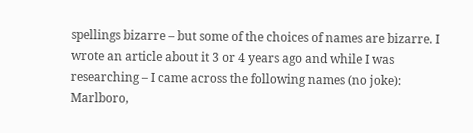spellings bizarre – but some of the choices of names are bizarre. I wrote an article about it 3 or 4 years ago and while I was researching – I came across the following names (no joke): Marlboro,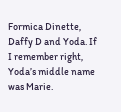Formica Dinette, Daffy D and Yoda. If I remember right, Yoda’s middle name was Marie.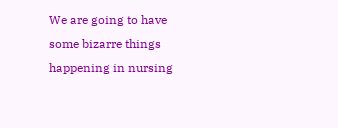We are going to have some bizarre things happening in nursing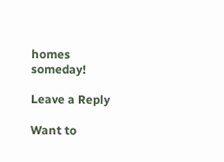homes someday!

Leave a Reply

Want to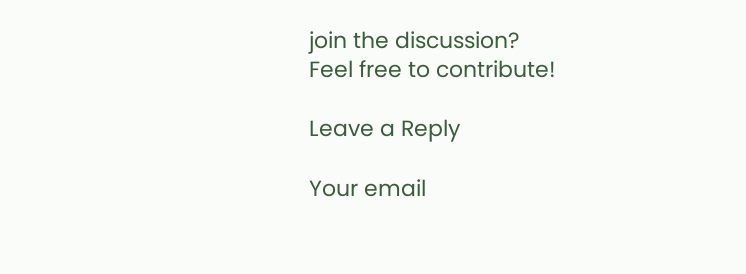join the discussion?
Feel free to contribute!

Leave a Reply

Your email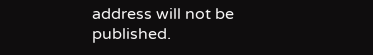address will not be published.